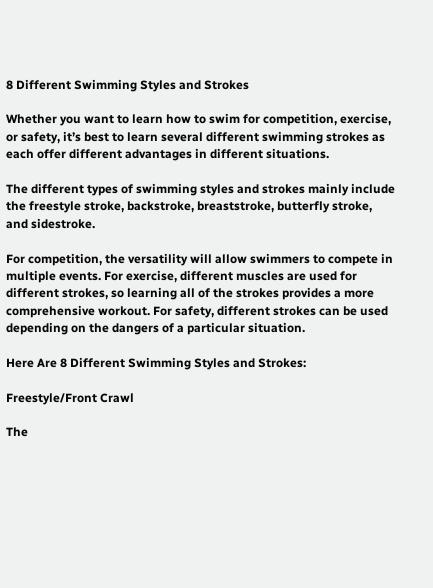8 Different Swimming Styles and Strokes

Whether you want to learn how to swim for competition, exercise, or safety, it’s best to learn several different swimming strokes as each offer different advantages in different situations.

The different types of swimming styles and strokes mainly include the freestyle stroke, backstroke, breaststroke, butterfly stroke, and sidestroke.

For competition, the versatility will allow swimmers to compete in multiple events. For exercise, different muscles are used for different strokes, so learning all of the strokes provides a more comprehensive workout. For safety, different strokes can be used depending on the dangers of a particular situation.

Here Are 8 Different Swimming Styles and Strokes:

Freestyle/Front Crawl

The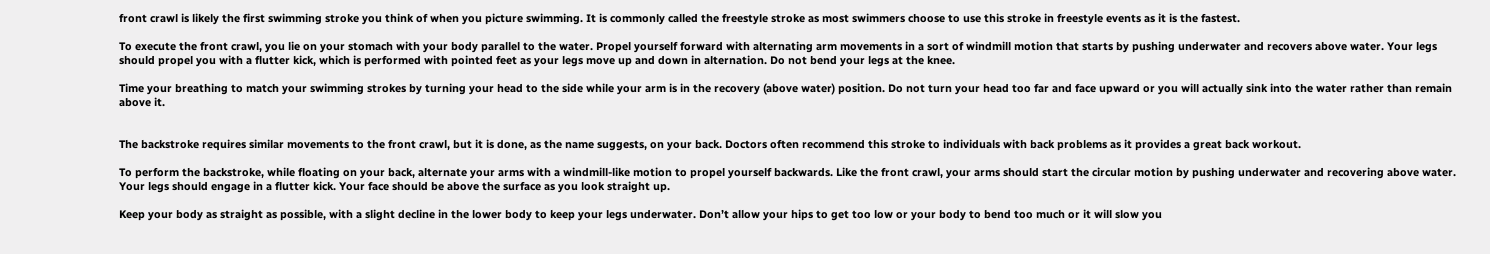front crawl is likely the first swimming stroke you think of when you picture swimming. It is commonly called the freestyle stroke as most swimmers choose to use this stroke in freestyle events as it is the fastest.

To execute the front crawl, you lie on your stomach with your body parallel to the water. Propel yourself forward with alternating arm movements in a sort of windmill motion that starts by pushing underwater and recovers above water. Your legs should propel you with a flutter kick, which is performed with pointed feet as your legs move up and down in alternation. Do not bend your legs at the knee.

Time your breathing to match your swimming strokes by turning your head to the side while your arm is in the recovery (above water) position. Do not turn your head too far and face upward or you will actually sink into the water rather than remain above it.


The backstroke requires similar movements to the front crawl, but it is done, as the name suggests, on your back. Doctors often recommend this stroke to individuals with back problems as it provides a great back workout.

To perform the backstroke, while floating on your back, alternate your arms with a windmill-like motion to propel yourself backwards. Like the front crawl, your arms should start the circular motion by pushing underwater and recovering above water. Your legs should engage in a flutter kick. Your face should be above the surface as you look straight up.

Keep your body as straight as possible, with a slight decline in the lower body to keep your legs underwater. Don’t allow your hips to get too low or your body to bend too much or it will slow you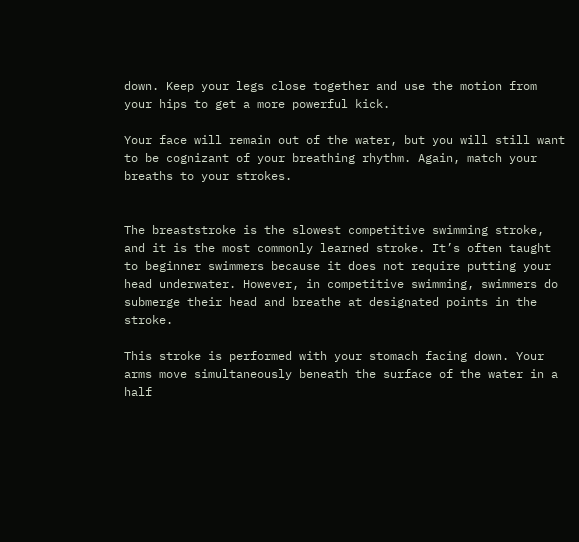down. Keep your legs close together and use the motion from your hips to get a more powerful kick.

Your face will remain out of the water, but you will still want to be cognizant of your breathing rhythm. Again, match your breaths to your strokes.


The breaststroke is the slowest competitive swimming stroke, and it is the most commonly learned stroke. It’s often taught to beginner swimmers because it does not require putting your head underwater. However, in competitive swimming, swimmers do submerge their head and breathe at designated points in the stroke.

This stroke is performed with your stomach facing down. Your arms move simultaneously beneath the surface of the water in a half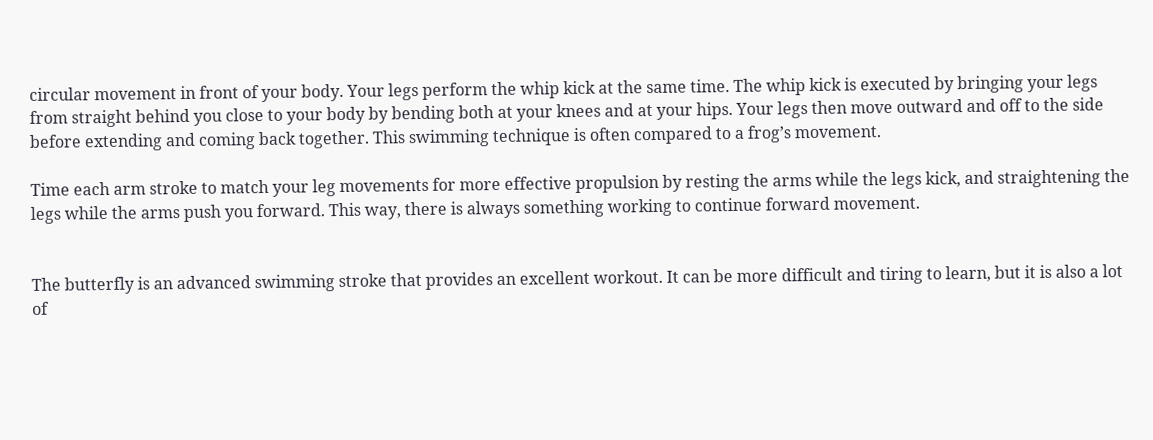circular movement in front of your body. Your legs perform the whip kick at the same time. The whip kick is executed by bringing your legs from straight behind you close to your body by bending both at your knees and at your hips. Your legs then move outward and off to the side before extending and coming back together. This swimming technique is often compared to a frog’s movement.

Time each arm stroke to match your leg movements for more effective propulsion by resting the arms while the legs kick, and straightening the legs while the arms push you forward. This way, there is always something working to continue forward movement.


The butterfly is an advanced swimming stroke that provides an excellent workout. It can be more difficult and tiring to learn, but it is also a lot of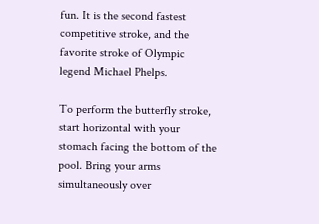fun. It is the second fastest competitive stroke, and the favorite stroke of Olympic legend Michael Phelps.

To perform the butterfly stroke, start horizontal with your stomach facing the bottom of the pool. Bring your arms simultaneously over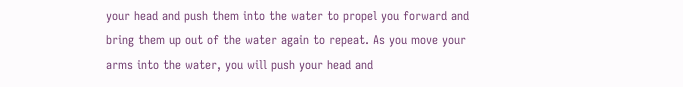your head and push them into the water to propel you forward and bring them up out of the water again to repeat. As you move your arms into the water, you will push your head and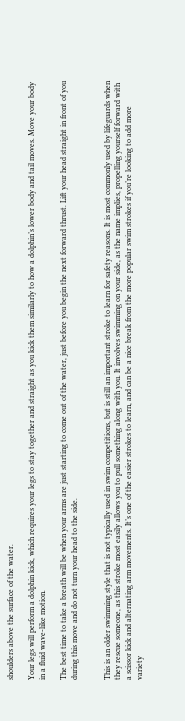shoulders above the surface of the water.

Your legs will perform a dolphin kick, which requires your legs to stay together and straight as you kick them similarly to how a dolphin’s lower body and tail moves. Move your body in a fluid wave-like motion.

The best time to take a breath will be when your arms are just starting to come out of the water, just before you begin the next forward thrust. Lift your head straight in front of you during this move and do not turn your head to the side.


This is an older swimming style that is not typically used in swim competitions, but is still an important stroke to learn for safety reasons. It is most commonly used by lifeguards when they rescue someone, as this stroke most easily allows you to pull something along with you. It involves swimming on your side, as the name implies, propelling yourself forward with a scissor kick and alternating arm movements. It’s one of the easier strokes to learn, and can be a nice break from the more popular swim strokes if you’re looking to add more variety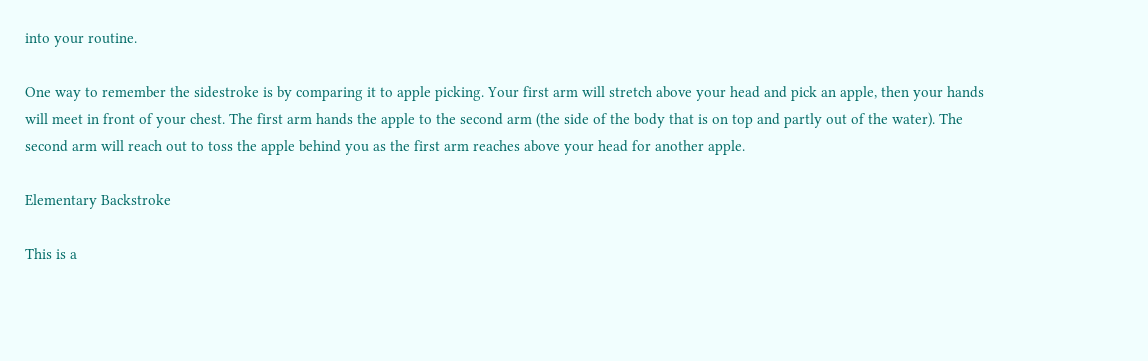into your routine.

One way to remember the sidestroke is by comparing it to apple picking. Your first arm will stretch above your head and pick an apple, then your hands will meet in front of your chest. The first arm hands the apple to the second arm (the side of the body that is on top and partly out of the water). The second arm will reach out to toss the apple behind you as the first arm reaches above your head for another apple.

Elementary Backstroke

This is a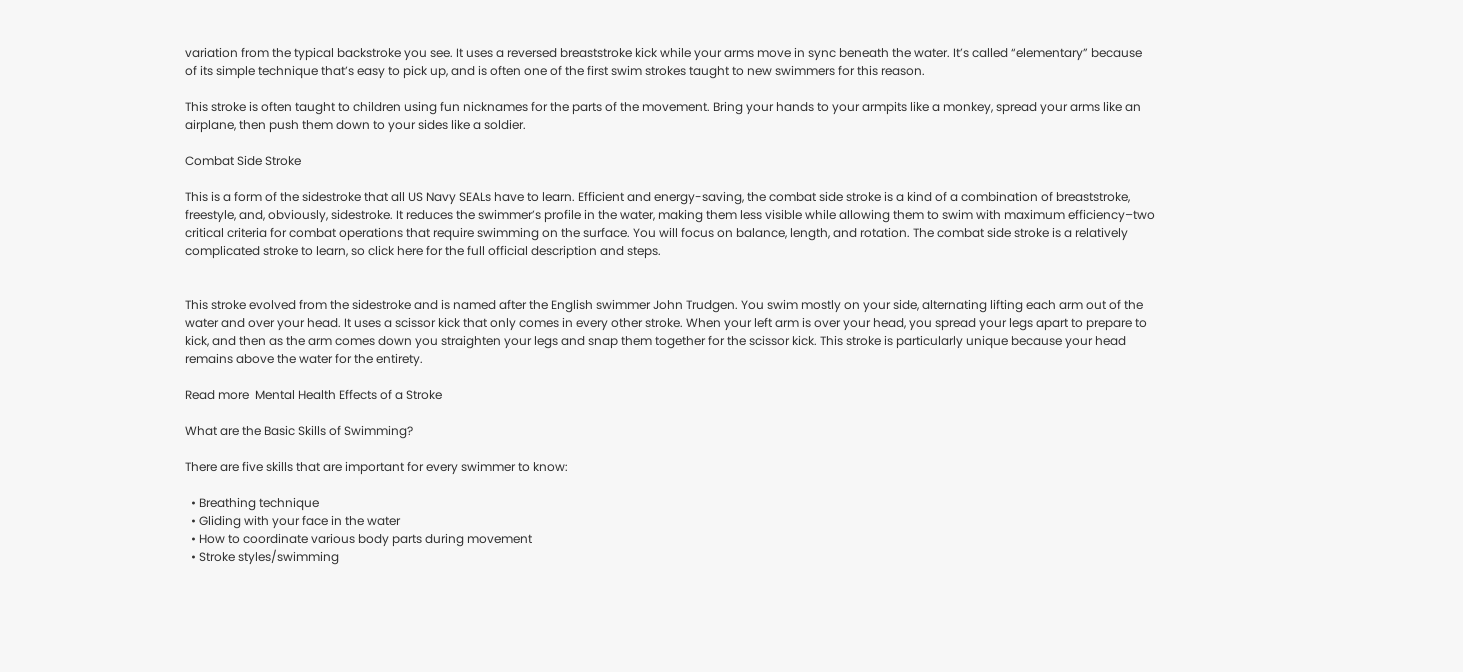variation from the typical backstroke you see. It uses a reversed breaststroke kick while your arms move in sync beneath the water. It’s called “elementary” because of its simple technique that’s easy to pick up, and is often one of the first swim strokes taught to new swimmers for this reason.

This stroke is often taught to children using fun nicknames for the parts of the movement. Bring your hands to your armpits like a monkey, spread your arms like an airplane, then push them down to your sides like a soldier.

Combat Side Stroke

This is a form of the sidestroke that all US Navy SEALs have to learn. Efficient and energy-saving, the combat side stroke is a kind of a combination of breaststroke, freestyle, and, obviously, sidestroke. It reduces the swimmer’s profile in the water, making them less visible while allowing them to swim with maximum efficiency–two critical criteria for combat operations that require swimming on the surface. You will focus on balance, length, and rotation. The combat side stroke is a relatively complicated stroke to learn, so click here for the full official description and steps.


This stroke evolved from the sidestroke and is named after the English swimmer John Trudgen. You swim mostly on your side, alternating lifting each arm out of the water and over your head. It uses a scissor kick that only comes in every other stroke. When your left arm is over your head, you spread your legs apart to prepare to kick, and then as the arm comes down you straighten your legs and snap them together for the scissor kick. This stroke is particularly unique because your head remains above the water for the entirety.

Read more  Mental Health Effects of a Stroke

What are the Basic Skills of Swimming?

There are five skills that are important for every swimmer to know:

  • Breathing technique
  • Gliding with your face in the water
  • How to coordinate various body parts during movement
  • Stroke styles/swimming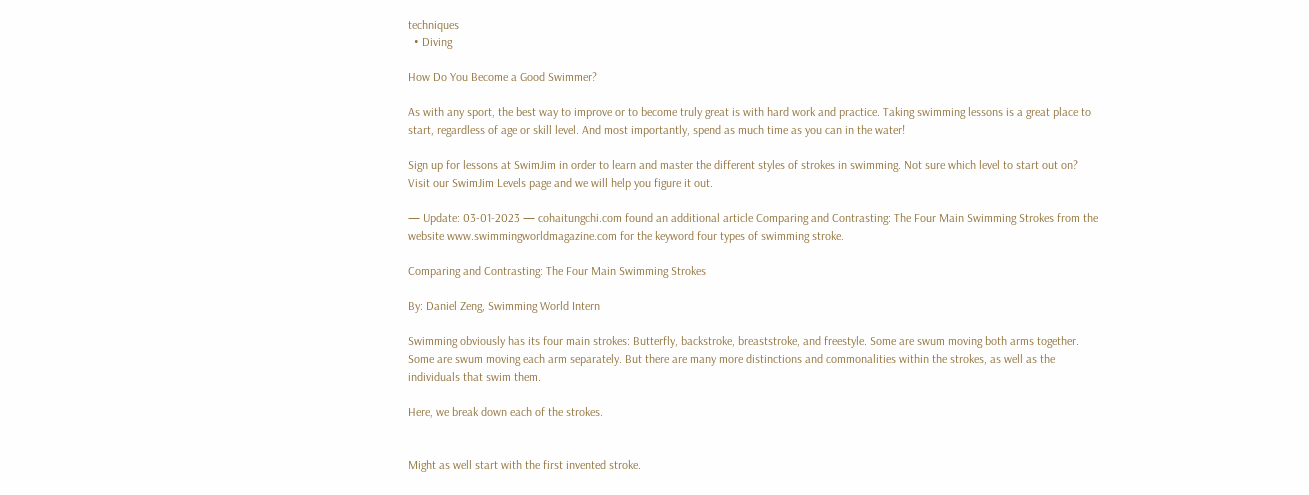techniques
  • Diving

How Do You Become a Good Swimmer?

As with any sport, the best way to improve or to become truly great is with hard work and practice. Taking swimming lessons is a great place to start, regardless of age or skill level. And most importantly, spend as much time as you can in the water!

Sign up for lessons at SwimJim in order to learn and master the different styles of strokes in swimming. Not sure which level to start out on? Visit our SwimJim Levels page and we will help you figure it out.

— Update: 03-01-2023 — cohaitungchi.com found an additional article Comparing and Contrasting: The Four Main Swimming Strokes from the website www.swimmingworldmagazine.com for the keyword four types of swimming stroke.

Comparing and Contrasting: The Four Main Swimming Strokes

By: Daniel Zeng, Swimming World Intern

Swimming obviously has its four main strokes: Butterfly, backstroke, breaststroke, and freestyle. Some are swum moving both arms together. Some are swum moving each arm separately. But there are many more distinctions and commonalities within the strokes, as well as the individuals that swim them.

Here, we break down each of the strokes.


Might as well start with the first invented stroke.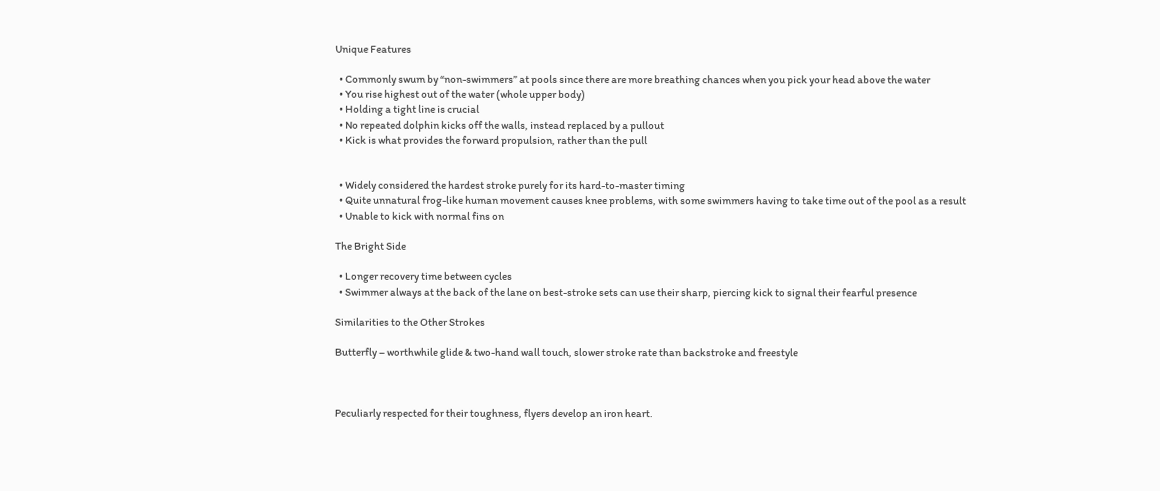Unique Features

  • Commonly swum by “non-swimmers” at pools since there are more breathing chances when you pick your head above the water
  • You rise highest out of the water (whole upper body)
  • Holding a tight line is crucial
  • No repeated dolphin kicks off the walls, instead replaced by a pullout
  • Kick is what provides the forward propulsion, rather than the pull


  • Widely considered the hardest stroke purely for its hard-to-master timing
  • Quite unnatural frog-like human movement causes knee problems, with some swimmers having to take time out of the pool as a result
  • Unable to kick with normal fins on

The Bright Side

  • Longer recovery time between cycles
  • Swimmer always at the back of the lane on best-stroke sets can use their sharp, piercing kick to signal their fearful presence

Similarities to the Other Strokes

Butterfly – worthwhile glide & two-hand wall touch, slower stroke rate than backstroke and freestyle



Peculiarly respected for their toughness, flyers develop an iron heart.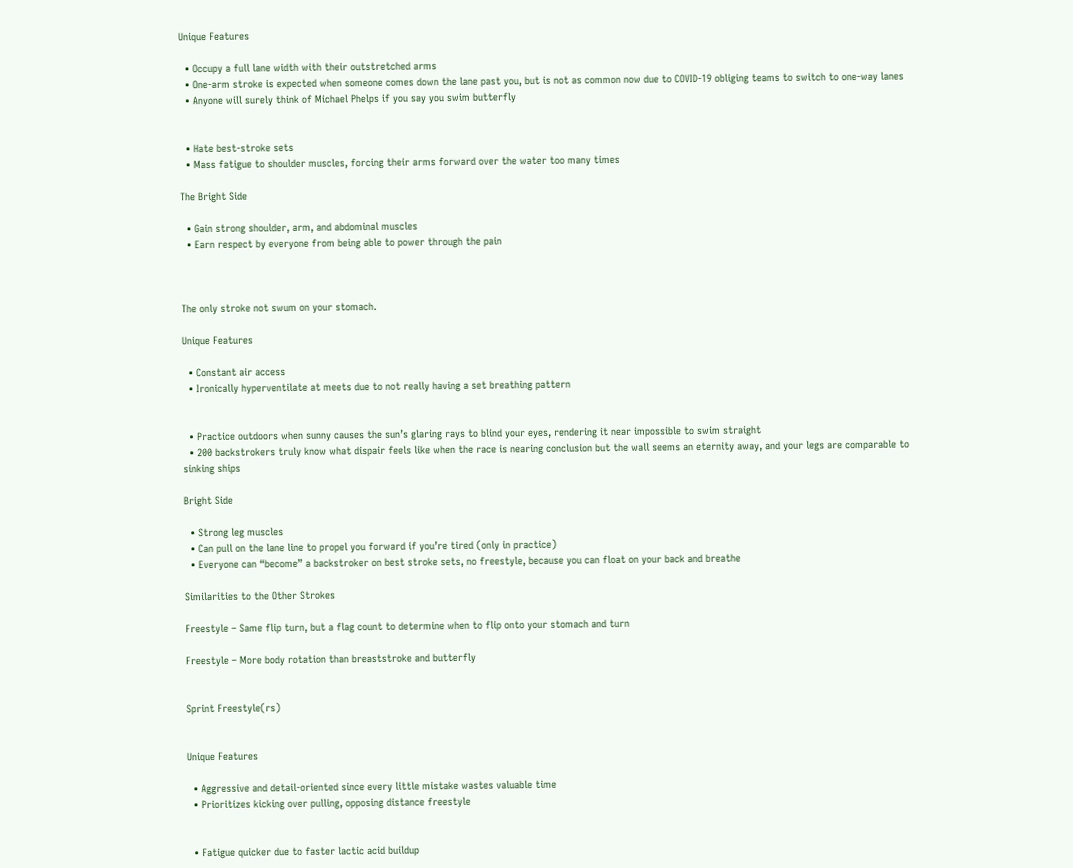Unique Features

  • Occupy a full lane width with their outstretched arms
  • One-arm stroke is expected when someone comes down the lane past you, but is not as common now due to COVID-19 obliging teams to switch to one-way lanes
  • Anyone will surely think of Michael Phelps if you say you swim butterfly


  • Hate best-stroke sets
  • Mass fatigue to shoulder muscles, forcing their arms forward over the water too many times

The Bright Side

  • Gain strong shoulder, arm, and abdominal muscles
  • Earn respect by everyone from being able to power through the pain



The only stroke not swum on your stomach.

Unique Features

  • Constant air access
  • Ironically hyperventilate at meets due to not really having a set breathing pattern


  • Practice outdoors when sunny causes the sun’s glaring rays to blind your eyes, rendering it near impossible to swim straight
  • 200 backstrokers truly know what dispair feels like when the race is nearing conclusion but the wall seems an eternity away, and your legs are comparable to sinking ships

Bright Side

  • Strong leg muscles
  • Can pull on the lane line to propel you forward if you’re tired (only in practice)
  • Everyone can “become” a backstroker on best stroke sets, no freestyle, because you can float on your back and breathe

Similarities to the Other Strokes

Freestyle – Same flip turn, but a flag count to determine when to flip onto your stomach and turn

Freestyle – More body rotation than breaststroke and butterfly


Sprint Freestyle(rs)


Unique Features

  • Aggressive and detail-oriented since every little mistake wastes valuable time
  • Prioritizes kicking over pulling, opposing distance freestyle


  • Fatigue quicker due to faster lactic acid buildup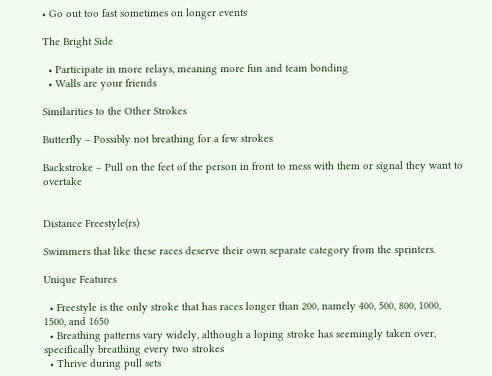• Go out too fast sometimes on longer events

The Bright Side

  • Participate in more relays, meaning more fun and team bonding
  • Walls are your friends

Similarities to the Other Strokes

Butterfly – Possibly not breathing for a few strokes

Backstroke – Pull on the feet of the person in front to mess with them or signal they want to overtake


Distance Freestyle(rs)

Swimmers that like these races deserve their own separate category from the sprinters.

Unique Features

  • Freestyle is the only stroke that has races longer than 200, namely 400, 500, 800, 1000, 1500, and 1650
  • Breathing patterns vary widely, although a loping stroke has seemingly taken over, specifically breathing every two strokes
  • Thrive during pull sets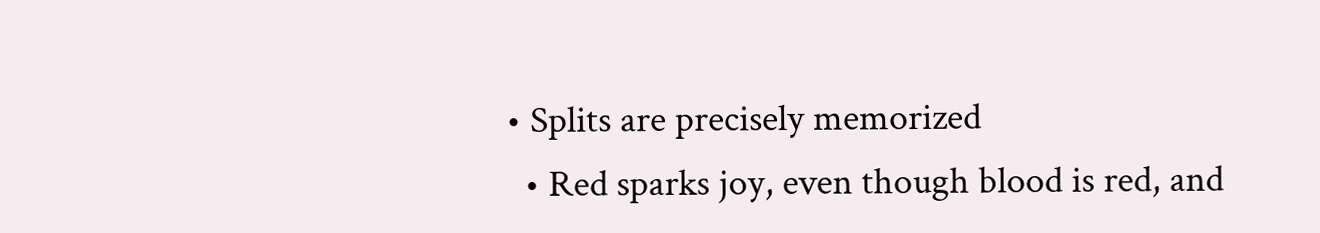• Splits are precisely memorized
  • Red sparks joy, even though blood is red, and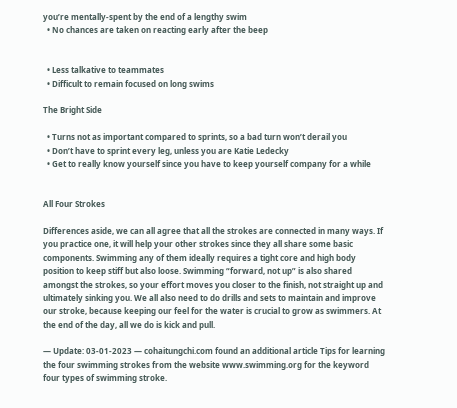you’re mentally-spent by the end of a lengthy swim
  • No chances are taken on reacting early after the beep


  • Less talkative to teammates
  • Difficult to remain focused on long swims

The Bright Side

  • Turns not as important compared to sprints, so a bad turn won’t derail you
  • Don’t have to sprint every leg, unless you are Katie Ledecky
  • Get to really know yourself since you have to keep yourself company for a while


All Four Strokes

Differences aside, we can all agree that all the strokes are connected in many ways. If you practice one, it will help your other strokes since they all share some basic components. Swimming any of them ideally requires a tight core and high body position to keep stiff but also loose. Swimming “forward, not up” is also shared amongst the strokes, so your effort moves you closer to the finish, not straight up and ultimately sinking you. We all also need to do drills and sets to maintain and improve our stroke, because keeping our feel for the water is crucial to grow as swimmers. At the end of the day, all we do is kick and pull.

— Update: 03-01-2023 — cohaitungchi.com found an additional article Tips for learning the four swimming strokes from the website www.swimming.org for the keyword four types of swimming stroke.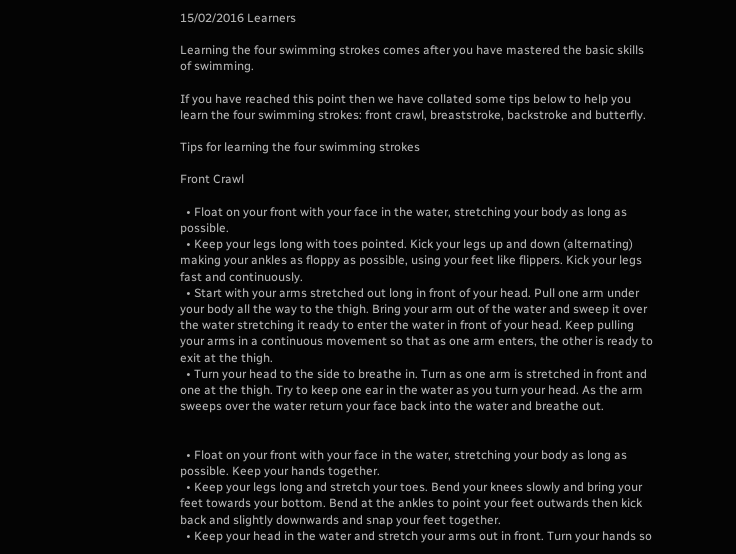15/02/2016 Learners

Learning the four swimming strokes comes after you have mastered the basic skills of swimming.

If you have reached this point then we have collated some tips below to help you learn the four swimming strokes: front crawl, breaststroke, backstroke and butterfly.

Tips for learning the four swimming strokes

Front Crawl

  • Float on your front with your face in the water, stretching your body as long as possible.
  • Keep your legs long with toes pointed. Kick your legs up and down (alternating) making your ankles as floppy as possible, using your feet like flippers. Kick your legs fast and continuously.
  • Start with your arms stretched out long in front of your head. Pull one arm under your body all the way to the thigh. Bring your arm out of the water and sweep it over the water stretching it ready to enter the water in front of your head. Keep pulling your arms in a continuous movement so that as one arm enters, the other is ready to exit at the thigh.
  • Turn your head to the side to breathe in. Turn as one arm is stretched in front and one at the thigh. Try to keep one ear in the water as you turn your head. As the arm sweeps over the water return your face back into the water and breathe out.


  • Float on your front with your face in the water, stretching your body as long as possible. Keep your hands together.
  • Keep your legs long and stretch your toes. Bend your knees slowly and bring your feet towards your bottom. Bend at the ankles to point your feet outwards then kick back and slightly downwards and snap your feet together.
  • Keep your head in the water and stretch your arms out in front. Turn your hands so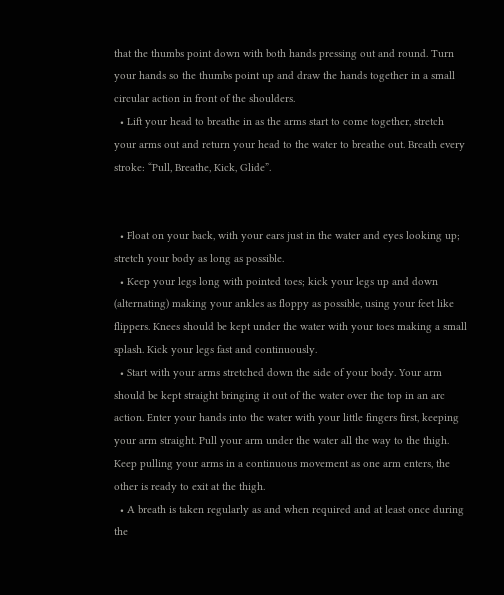that the thumbs point down with both hands pressing out and round. Turn your hands so the thumbs point up and draw the hands together in a small circular action in front of the shoulders.
  • Lift your head to breathe in as the arms start to come together, stretch your arms out and return your head to the water to breathe out. Breath every stroke: “Pull, Breathe, Kick, Glide”.


  • Float on your back, with your ears just in the water and eyes looking up; stretch your body as long as possible.
  • Keep your legs long with pointed toes; kick your legs up and down (alternating) making your ankles as floppy as possible, using your feet like flippers. Knees should be kept under the water with your toes making a small splash. Kick your legs fast and continuously.
  • Start with your arms stretched down the side of your body. Your arm should be kept straight bringing it out of the water over the top in an arc action. Enter your hands into the water with your little fingers first, keeping your arm straight. Pull your arm under the water all the way to the thigh. Keep pulling your arms in a continuous movement as one arm enters, the other is ready to exit at the thigh.
  • A breath is taken regularly as and when required and at least once during the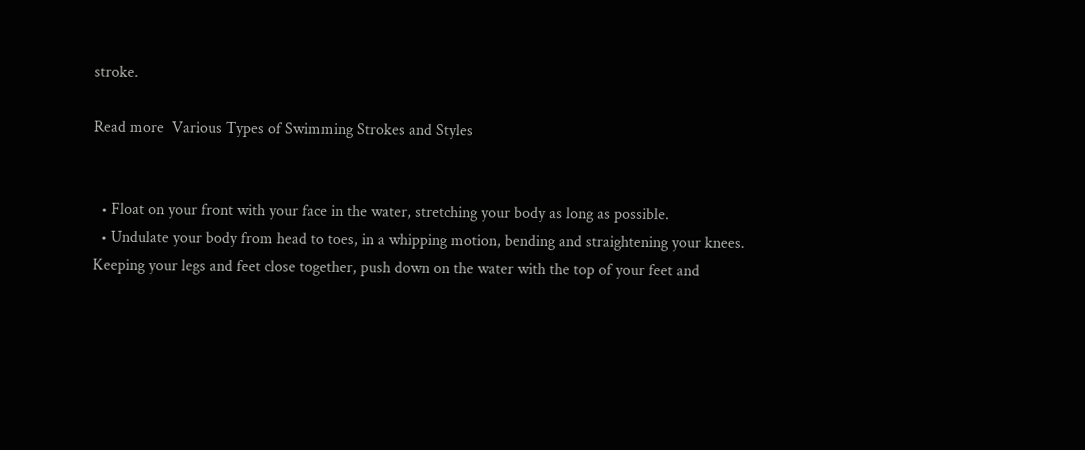stroke.

Read more  Various Types of Swimming Strokes and Styles


  • Float on your front with your face in the water, stretching your body as long as possible.
  • Undulate your body from head to toes, in a whipping motion, bending and straightening your knees. Keeping your legs and feet close together, push down on the water with the top of your feet and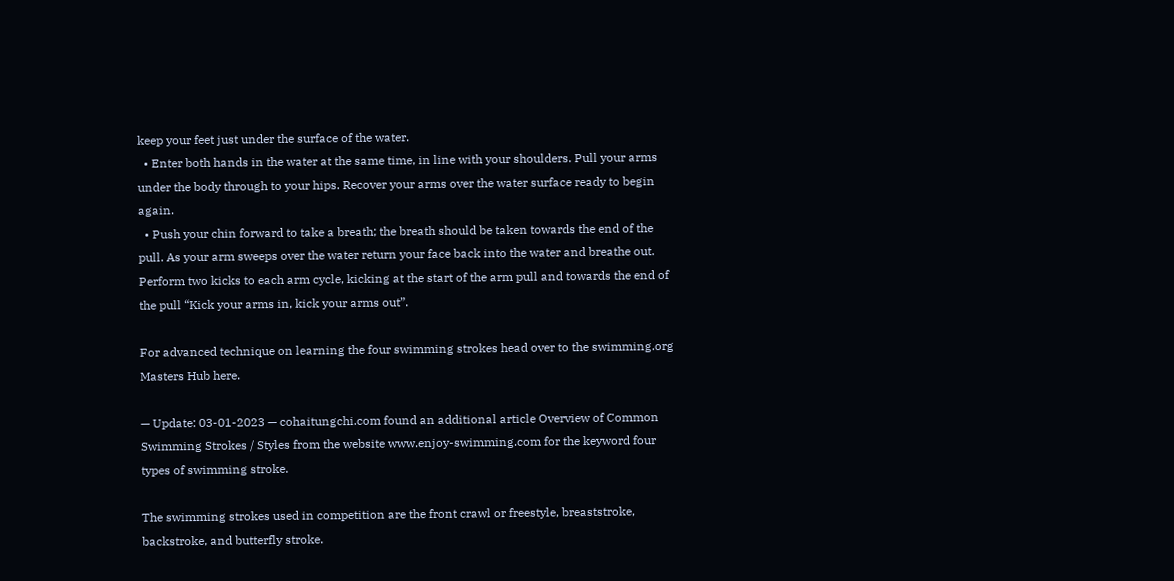keep your feet just under the surface of the water.
  • Enter both hands in the water at the same time, in line with your shoulders. Pull your arms under the body through to your hips. Recover your arms over the water surface ready to begin again.
  • Push your chin forward to take a breath; the breath should be taken towards the end of the pull. As your arm sweeps over the water return your face back into the water and breathe out. Perform two kicks to each arm cycle, kicking at the start of the arm pull and towards the end of the pull “Kick your arms in, kick your arms out”.

For advanced technique on learning the four swimming strokes head over to the swimming.org Masters Hub here.

— Update: 03-01-2023 — cohaitungchi.com found an additional article Overview of Common Swimming Strokes / Styles from the website www.enjoy-swimming.com for the keyword four types of swimming stroke.

The swimming strokes used in competition are the front crawl or freestyle, breaststroke, backstroke, and butterfly stroke.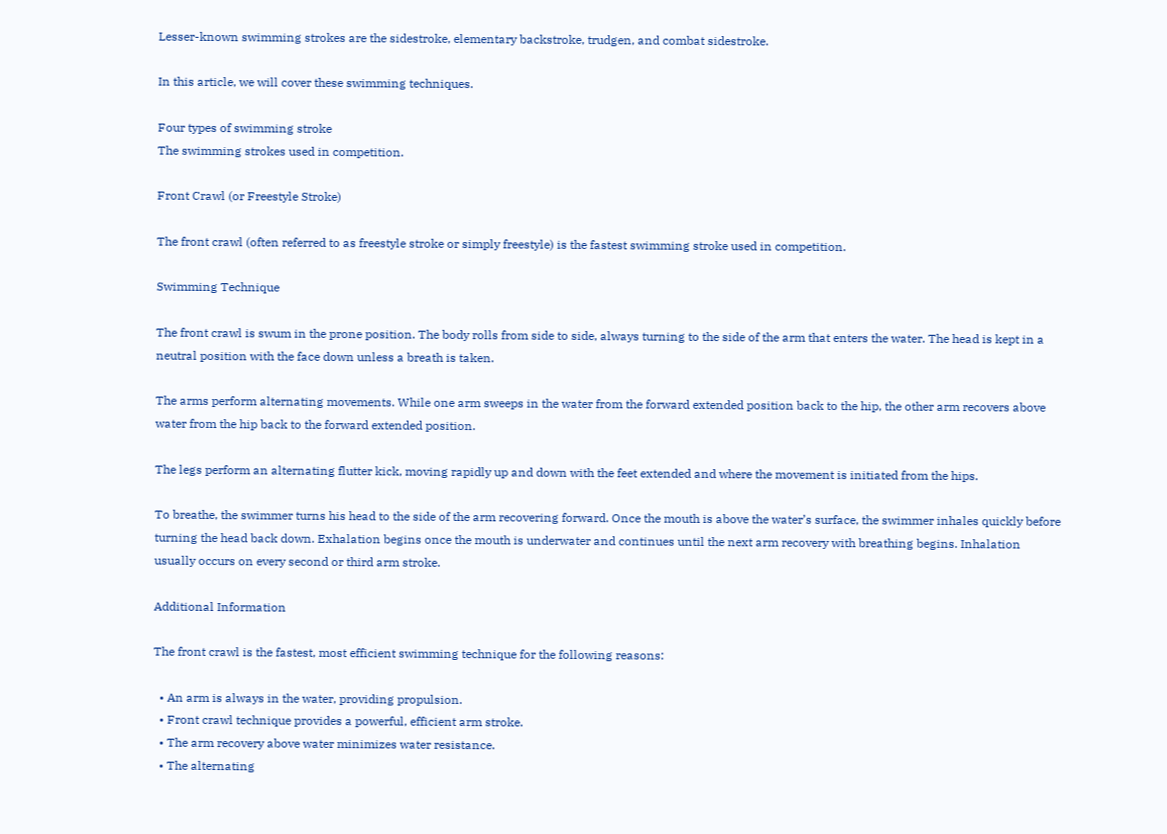Lesser-known swimming strokes are the sidestroke, elementary backstroke, trudgen, and combat sidestroke.

In this article, we will cover these swimming techniques.

Four types of swimming stroke
The swimming strokes used in competition.

Front Crawl (or Freestyle Stroke)

The front crawl (often referred to as freestyle stroke or simply freestyle) is the fastest swimming stroke used in competition.

Swimming Technique

The front crawl is swum in the prone position. The body rolls from side to side, always turning to the side of the arm that enters the water. The head is kept in a neutral position with the face down unless a breath is taken.

The arms perform alternating movements. While one arm sweeps in the water from the forward extended position back to the hip, the other arm recovers above water from the hip back to the forward extended position.

The legs perform an alternating flutter kick, moving rapidly up and down with the feet extended and where the movement is initiated from the hips.

To breathe, the swimmer turns his head to the side of the arm recovering forward. Once the mouth is above the water’s surface, the swimmer inhales quickly before turning the head back down. Exhalation begins once the mouth is underwater and continues until the next arm recovery with breathing begins. Inhalation usually occurs on every second or third arm stroke.

Additional Information

The front crawl is the fastest, most efficient swimming technique for the following reasons:

  • An arm is always in the water, providing propulsion.
  • Front crawl technique provides a powerful, efficient arm stroke.
  • The arm recovery above water minimizes water resistance.
  • The alternating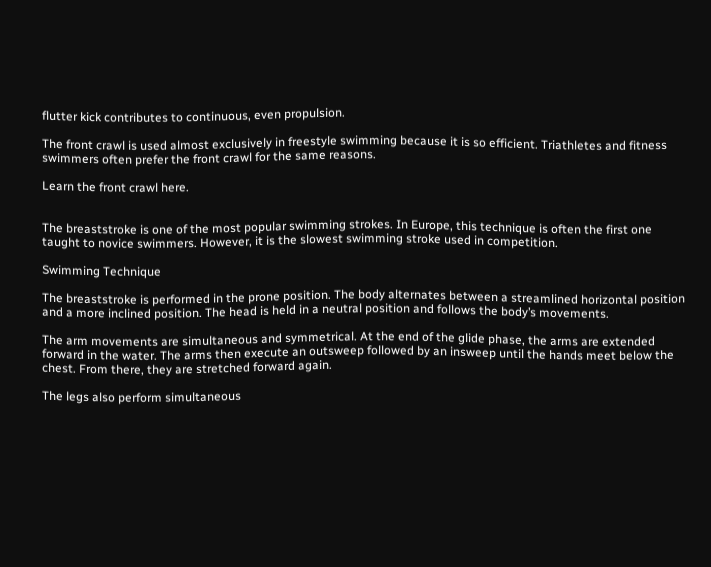flutter kick contributes to continuous, even propulsion.

The front crawl is used almost exclusively in freestyle swimming because it is so efficient. Triathletes and fitness swimmers often prefer the front crawl for the same reasons.

Learn the front crawl here.


The breaststroke is one of the most popular swimming strokes. In Europe, this technique is often the first one taught to novice swimmers. However, it is the slowest swimming stroke used in competition.

Swimming Technique

The breaststroke is performed in the prone position. The body alternates between a streamlined horizontal position and a more inclined position. The head is held in a neutral position and follows the body’s movements.

The arm movements are simultaneous and symmetrical. At the end of the glide phase, the arms are extended forward in the water. The arms then execute an outsweep followed by an insweep until the hands meet below the chest. From there, they are stretched forward again.

The legs also perform simultaneous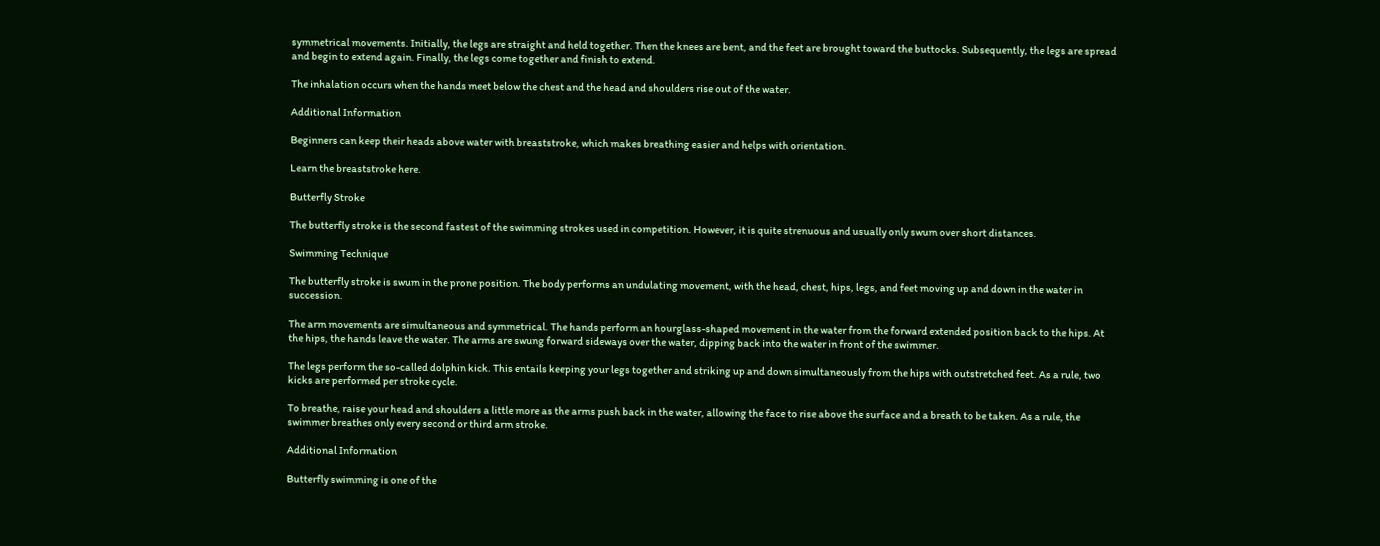symmetrical movements. Initially, the legs are straight and held together. Then the knees are bent, and the feet are brought toward the buttocks. Subsequently, the legs are spread and begin to extend again. Finally, the legs come together and finish to extend.

The inhalation occurs when the hands meet below the chest and the head and shoulders rise out of the water.

Additional Information

Beginners can keep their heads above water with breaststroke, which makes breathing easier and helps with orientation.

Learn the breaststroke here.

Butterfly Stroke

The butterfly stroke is the second fastest of the swimming strokes used in competition. However, it is quite strenuous and usually only swum over short distances.

Swimming Technique

The butterfly stroke is swum in the prone position. The body performs an undulating movement, with the head, chest, hips, legs, and feet moving up and down in the water in succession.

The arm movements are simultaneous and symmetrical. The hands perform an hourglass-shaped movement in the water from the forward extended position back to the hips. At the hips, the hands leave the water. The arms are swung forward sideways over the water, dipping back into the water in front of the swimmer.

The legs perform the so-called dolphin kick. This entails keeping your legs together and striking up and down simultaneously from the hips with outstretched feet. As a rule, two kicks are performed per stroke cycle.

To breathe, raise your head and shoulders a little more as the arms push back in the water, allowing the face to rise above the surface and a breath to be taken. As a rule, the swimmer breathes only every second or third arm stroke.

Additional Information

Butterfly swimming is one of the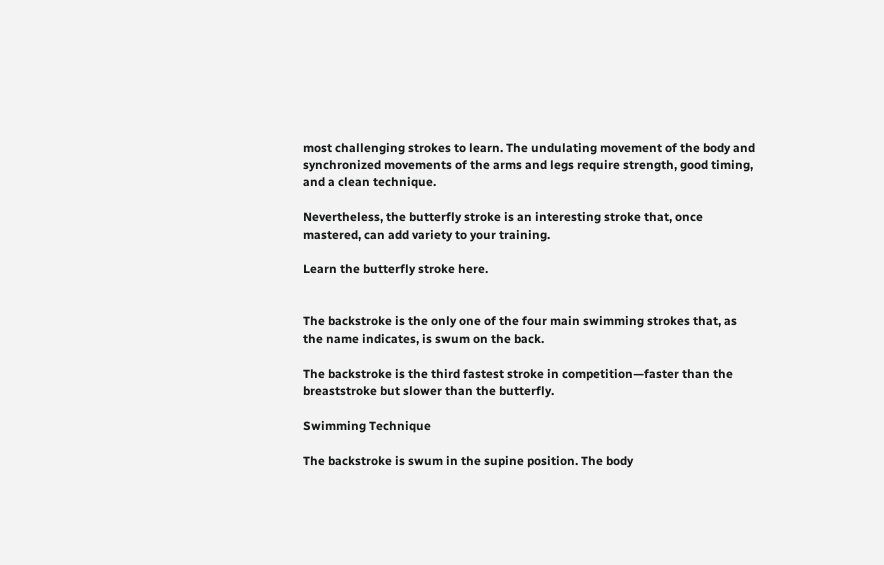most challenging strokes to learn. The undulating movement of the body and synchronized movements of the arms and legs require strength, good timing, and a clean technique.

Nevertheless, the butterfly stroke is an interesting stroke that, once mastered, can add variety to your training.

Learn the butterfly stroke here.


The backstroke is the only one of the four main swimming strokes that, as the name indicates, is swum on the back.

The backstroke is the third fastest stroke in competition—faster than the breaststroke but slower than the butterfly.

Swimming Technique

The backstroke is swum in the supine position. The body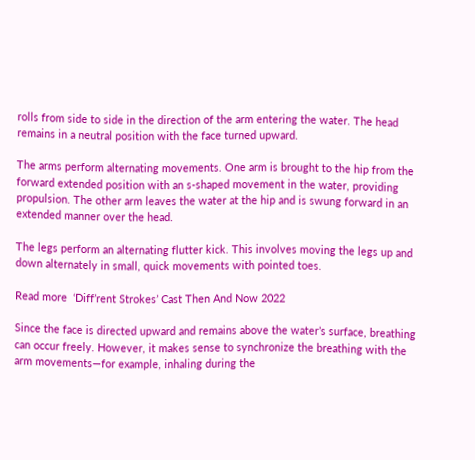rolls from side to side in the direction of the arm entering the water. The head remains in a neutral position with the face turned upward.

The arms perform alternating movements. One arm is brought to the hip from the forward extended position with an s-shaped movement in the water, providing propulsion. The other arm leaves the water at the hip and is swung forward in an extended manner over the head.

The legs perform an alternating flutter kick. This involves moving the legs up and down alternately in small, quick movements with pointed toes.

Read more  ‘Diff’rent Strokes’ Cast Then And Now 2022

Since the face is directed upward and remains above the water’s surface, breathing can occur freely. However, it makes sense to synchronize the breathing with the arm movements—for example, inhaling during the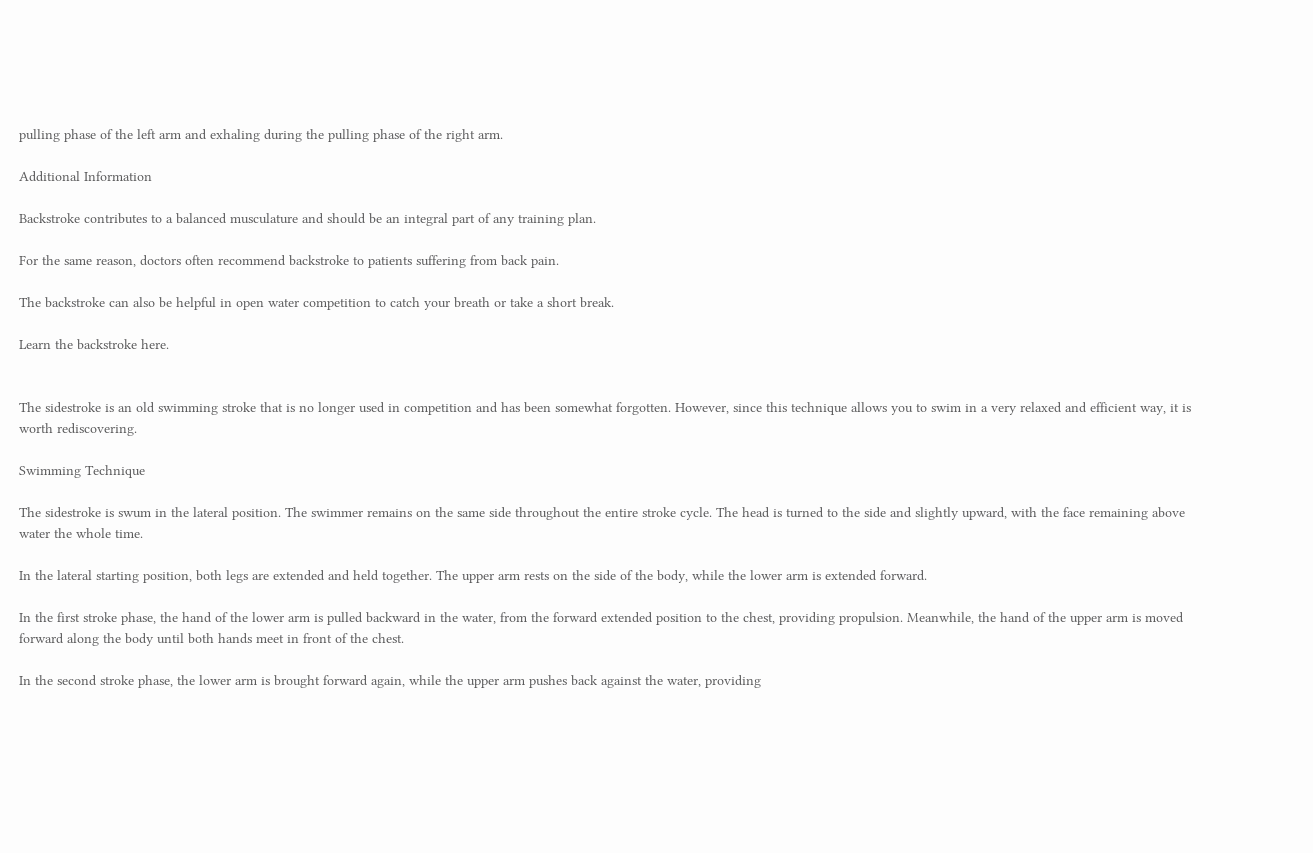pulling phase of the left arm and exhaling during the pulling phase of the right arm.

Additional Information

Backstroke contributes to a balanced musculature and should be an integral part of any training plan.

For the same reason, doctors often recommend backstroke to patients suffering from back pain.

The backstroke can also be helpful in open water competition to catch your breath or take a short break.

Learn the backstroke here.


The sidestroke is an old swimming stroke that is no longer used in competition and has been somewhat forgotten. However, since this technique allows you to swim in a very relaxed and efficient way, it is worth rediscovering.

Swimming Technique

The sidestroke is swum in the lateral position. The swimmer remains on the same side throughout the entire stroke cycle. The head is turned to the side and slightly upward, with the face remaining above water the whole time.

In the lateral starting position, both legs are extended and held together. The upper arm rests on the side of the body, while the lower arm is extended forward.

In the first stroke phase, the hand of the lower arm is pulled backward in the water, from the forward extended position to the chest, providing propulsion. Meanwhile, the hand of the upper arm is moved forward along the body until both hands meet in front of the chest.

In the second stroke phase, the lower arm is brought forward again, while the upper arm pushes back against the water, providing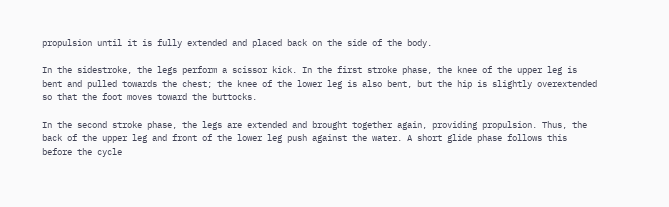propulsion until it is fully extended and placed back on the side of the body.

In the sidestroke, the legs perform a scissor kick. In the first stroke phase, the knee of the upper leg is bent and pulled towards the chest; the knee of the lower leg is also bent, but the hip is slightly overextended so that the foot moves toward the buttocks.

In the second stroke phase, the legs are extended and brought together again, providing propulsion. Thus, the back of the upper leg and front of the lower leg push against the water. A short glide phase follows this before the cycle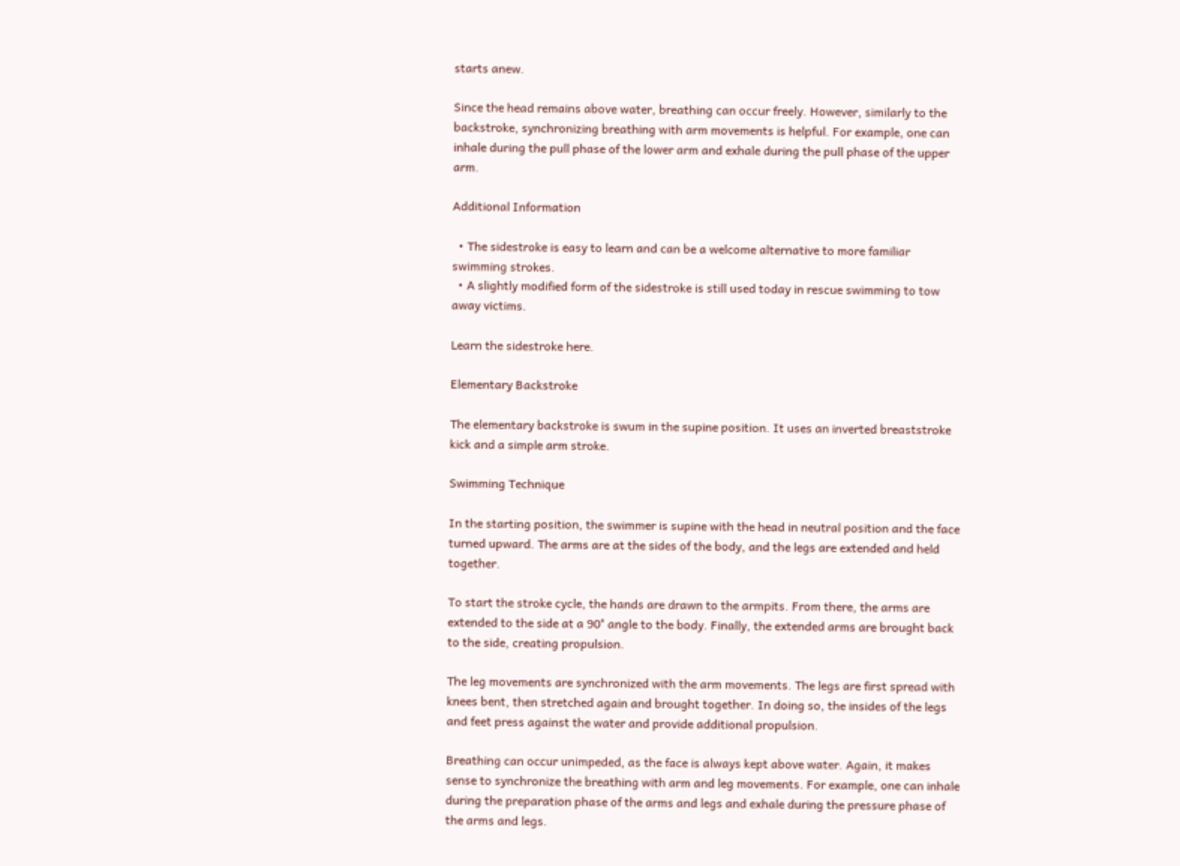starts anew.

Since the head remains above water, breathing can occur freely. However, similarly to the backstroke, synchronizing breathing with arm movements is helpful. For example, one can inhale during the pull phase of the lower arm and exhale during the pull phase of the upper arm.

Additional Information

  • The sidestroke is easy to learn and can be a welcome alternative to more familiar swimming strokes.
  • A slightly modified form of the sidestroke is still used today in rescue swimming to tow away victims.

Learn the sidestroke here.

Elementary Backstroke

The elementary backstroke is swum in the supine position. It uses an inverted breaststroke kick and a simple arm stroke.

Swimming Technique

In the starting position, the swimmer is supine with the head in neutral position and the face turned upward. The arms are at the sides of the body, and the legs are extended and held together.

To start the stroke cycle, the hands are drawn to the armpits. From there, the arms are extended to the side at a 90° angle to the body. Finally, the extended arms are brought back to the side, creating propulsion.

The leg movements are synchronized with the arm movements. The legs are first spread with knees bent, then stretched again and brought together. In doing so, the insides of the legs and feet press against the water and provide additional propulsion.

Breathing can occur unimpeded, as the face is always kept above water. Again, it makes sense to synchronize the breathing with arm and leg movements. For example, one can inhale during the preparation phase of the arms and legs and exhale during the pressure phase of the arms and legs.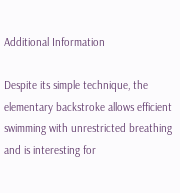Additional Information

Despite its simple technique, the elementary backstroke allows efficient swimming with unrestricted breathing and is interesting for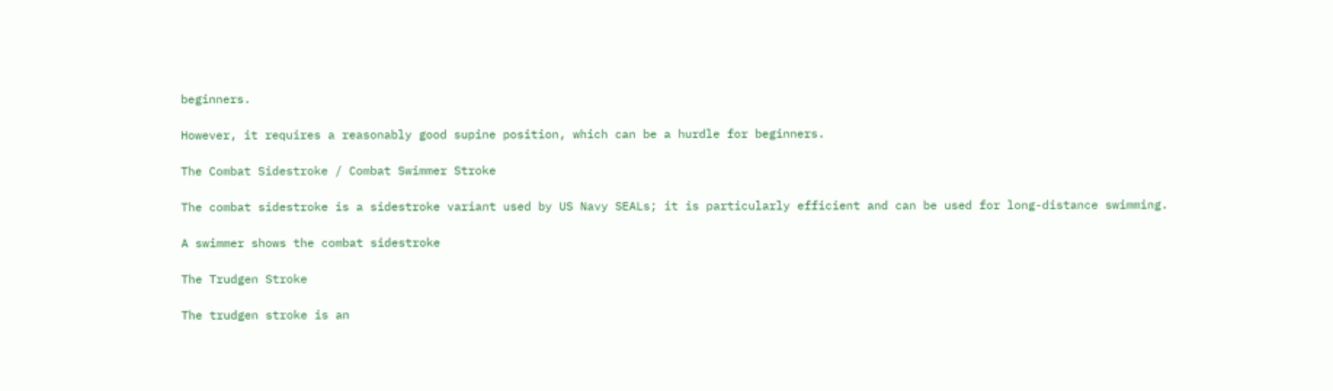beginners.

However, it requires a reasonably good supine position, which can be a hurdle for beginners.

The Combat Sidestroke / Combat Swimmer Stroke

The combat sidestroke is a sidestroke variant used by US Navy SEALs; it is particularly efficient and can be used for long-distance swimming.

A swimmer shows the combat sidestroke

The Trudgen Stroke

The trudgen stroke is an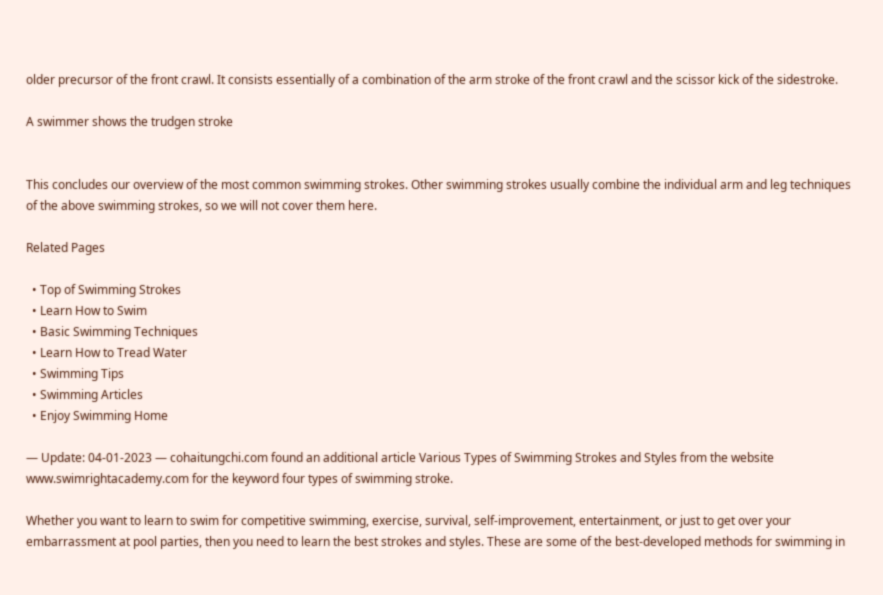older precursor of the front crawl. It consists essentially of a combination of the arm stroke of the front crawl and the scissor kick of the sidestroke.

A swimmer shows the trudgen stroke


This concludes our overview of the most common swimming strokes. Other swimming strokes usually combine the individual arm and leg techniques of the above swimming strokes, so we will not cover them here.

Related Pages

  • Top of Swimming Strokes
  • Learn How to Swim
  • Basic Swimming Techniques
  • Learn How to Tread Water
  • Swimming Tips
  • Swimming Articles
  • Enjoy Swimming Home

— Update: 04-01-2023 — cohaitungchi.com found an additional article Various Types of Swimming Strokes and Styles from the website www.swimrightacademy.com for the keyword four types of swimming stroke.

Whether you want to learn to swim for competitive swimming, exercise, survival, self-improvement, entertainment, or just to get over your embarrassment at pool parties, then you need to learn the best strokes and styles. These are some of the best-developed methods for swimming in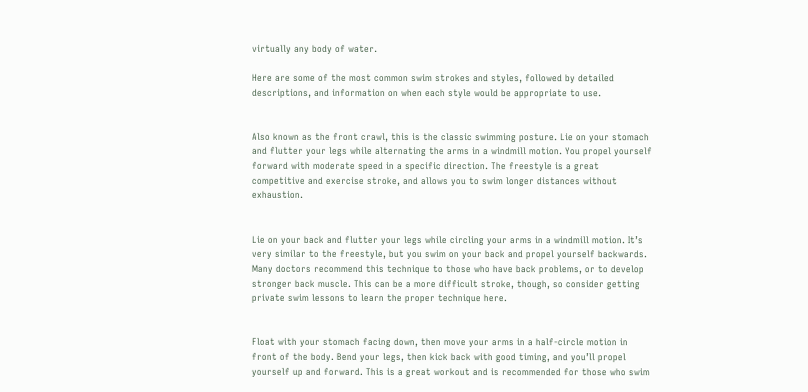virtually any body of water.

Here are some of the most common swim strokes and styles, followed by detailed descriptions, and information on when each style would be appropriate to use.


Also known as the front crawl, this is the classic swimming posture. Lie on your stomach and flutter your legs while alternating the arms in a windmill motion. You propel yourself forward with moderate speed in a specific direction. The freestyle is a great competitive and exercise stroke, and allows you to swim longer distances without exhaustion.


Lie on your back and flutter your legs while circling your arms in a windmill motion. It’s very similar to the freestyle, but you swim on your back and propel yourself backwards. Many doctors recommend this technique to those who have back problems, or to develop stronger back muscle. This can be a more difficult stroke, though, so consider getting private swim lessons to learn the proper technique here.


Float with your stomach facing down, then move your arms in a half-circle motion in front of the body. Bend your legs, then kick back with good timing, and you’ll propel yourself up and forward. This is a great workout and is recommended for those who swim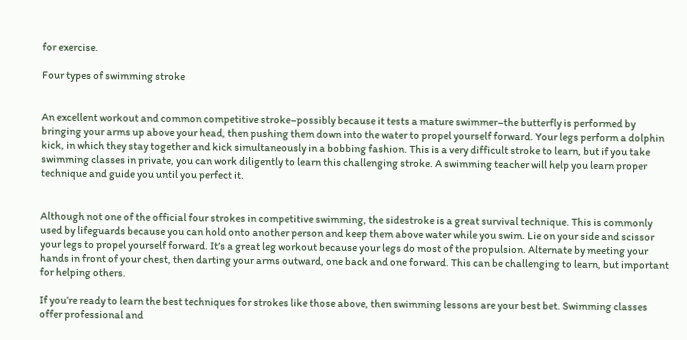for exercise.

Four types of swimming stroke


An excellent workout and common competitive stroke–possibly because it tests a mature swimmer–the butterfly is performed by bringing your arms up above your head, then pushing them down into the water to propel yourself forward. Your legs perform a dolphin kick, in which they stay together and kick simultaneously in a bobbing fashion. This is a very difficult stroke to learn, but if you take swimming classes in private, you can work diligently to learn this challenging stroke. A swimming teacher will help you learn proper technique and guide you until you perfect it.


Although not one of the official four strokes in competitive swimming, the sidestroke is a great survival technique. This is commonly used by lifeguards because you can hold onto another person and keep them above water while you swim. Lie on your side and scissor your legs to propel yourself forward. It’s a great leg workout because your legs do most of the propulsion. Alternate by meeting your hands in front of your chest, then darting your arms outward, one back and one forward. This can be challenging to learn, but important for helping others.

If you’re ready to learn the best techniques for strokes like those above, then swimming lessons are your best bet. Swimming classes offer professional and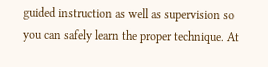guided instruction as well as supervision so you can safely learn the proper technique. At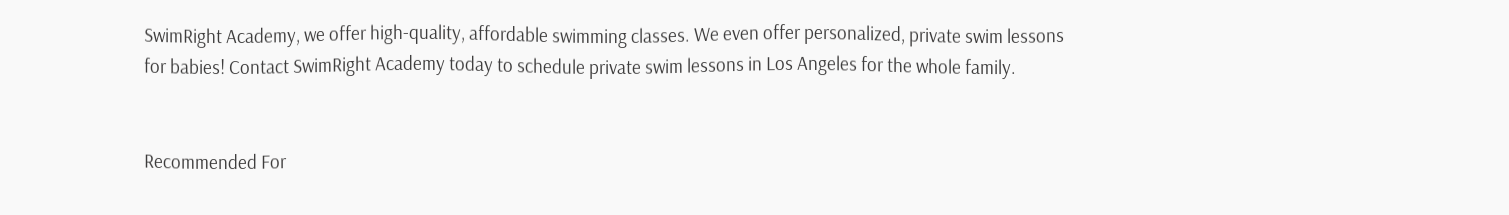SwimRight Academy, we offer high-quality, affordable swimming classes. We even offer personalized, private swim lessons for babies! Contact SwimRight Academy today to schedule private swim lessons in Los Angeles for the whole family.


Recommended For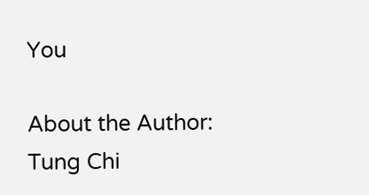You

About the Author: Tung Chi